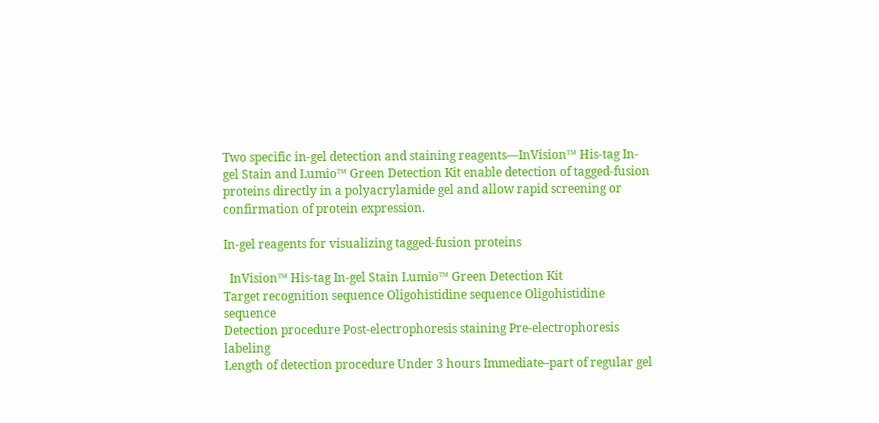Two specific in-gel detection and staining reagents—InVision™ His-tag In-gel Stain and Lumio™ Green Detection Kit enable detection of tagged-fusion proteins directly in a polyacrylamide gel and allow rapid screening or confirmation of protein expression.

In-gel reagents for visualizing tagged-fusion proteins

  InVision™ His-tag In-gel Stain Lumio™ Green Detection Kit
Target recognition sequence Oligohistidine sequence Oligohistidine sequence
Detection procedure Post-electrophoresis staining Pre-electrophoresis labeling
Length of detection procedure Under 3 hours Immediate–part of regular gel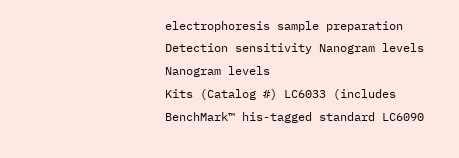electrophoresis sample preparation
Detection sensitivity Nanogram levels Nanogram levels
Kits (Catalog #) LC6033 (includes BenchMark™ his-tagged standard LC6090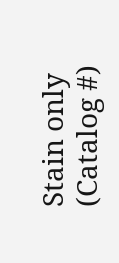Stain only (Catalog #)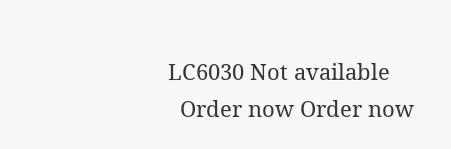LC6030 Not available
  Order now Order now